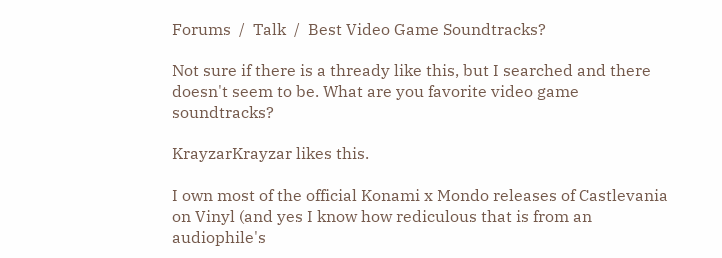Forums  /  Talk  /  Best Video Game Soundtracks?

Not sure if there is a thready like this, but I searched and there doesn't seem to be. What are you favorite video game soundtracks?

KrayzarKrayzar likes this.

I own most of the official Konami x Mondo releases of Castlevania on Vinyl (and yes I know how rediculous that is from an audiophile's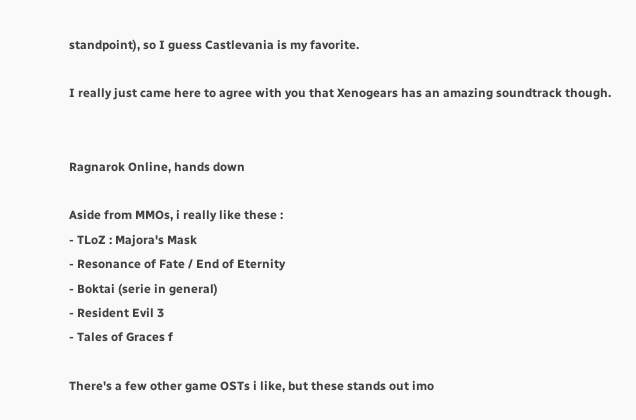standpoint), so I guess Castlevania is my favorite.

I really just came here to agree with you that Xenogears has an amazing soundtrack though.


Ragnarok Online, hands down

Aside from MMOs, i really like these :
- TLoZ : Majora's Mask
- Resonance of Fate / End of Eternity
- Boktai (serie in general)
- Resident Evil 3
- Tales of Graces f

There's a few other game OSTs i like, but these stands out imo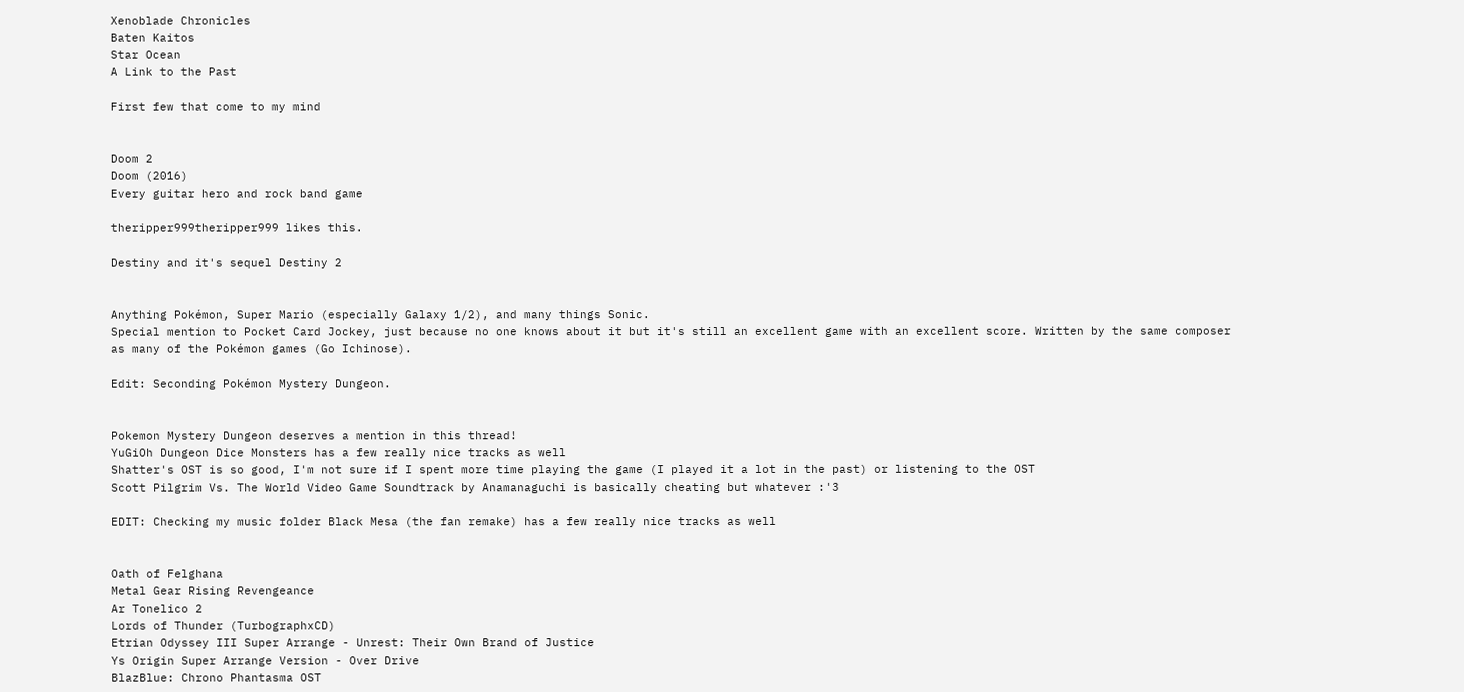Xenoblade Chronicles
Baten Kaitos
Star Ocean
A Link to the Past

First few that come to my mind


Doom 2
Doom (2016)
Every guitar hero and rock band game

theripper999theripper999 likes this.

Destiny and it's sequel Destiny 2


Anything Pokémon, Super Mario (especially Galaxy 1/2), and many things Sonic.
Special mention to Pocket Card Jockey, just because no one knows about it but it's still an excellent game with an excellent score. Written by the same composer as many of the Pokémon games (Go Ichinose).

Edit: Seconding Pokémon Mystery Dungeon.


Pokemon Mystery Dungeon deserves a mention in this thread!
YuGiOh Dungeon Dice Monsters has a few really nice tracks as well
Shatter's OST is so good, I'm not sure if I spent more time playing the game (I played it a lot in the past) or listening to the OST
Scott Pilgrim Vs. The World Video Game Soundtrack by Anamanaguchi is basically cheating but whatever :'3

EDIT: Checking my music folder Black Mesa (the fan remake) has a few really nice tracks as well


Oath of Felghana
Metal Gear Rising Revengeance
Ar Tonelico 2
Lords of Thunder (TurbographxCD)
Etrian Odyssey III Super Arrange - Unrest: Their Own Brand of Justice
Ys Origin Super Arrange Version - Over Drive
BlazBlue: Chrono Phantasma OST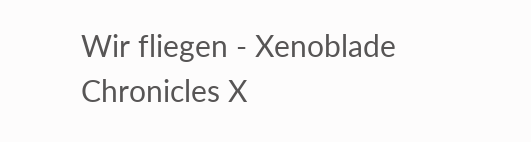Wir fliegen - Xenoblade Chronicles X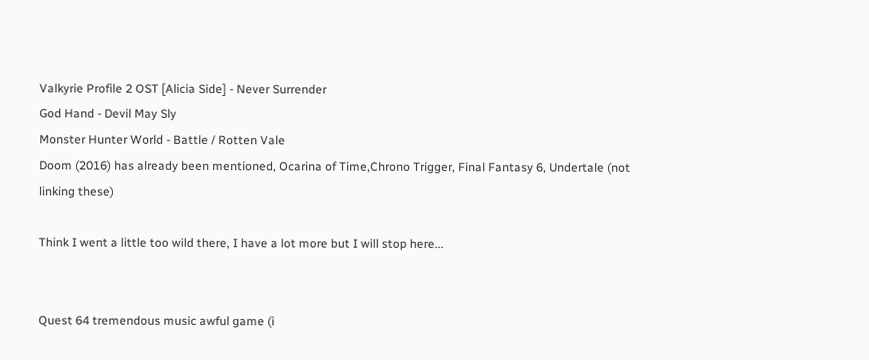Valkyrie Profile 2 OST [Alicia Side] - Never Surrender
God Hand - Devil May Sly
Monster Hunter World - Battle / Rotten Vale
Doom (2016) has already been mentioned, Ocarina of Time,Chrono Trigger, Final Fantasy 6, Undertale (not linking these)

Think I went a little too wild there, I have a lot more but I will stop here...


Quest 64 tremendous music awful game (i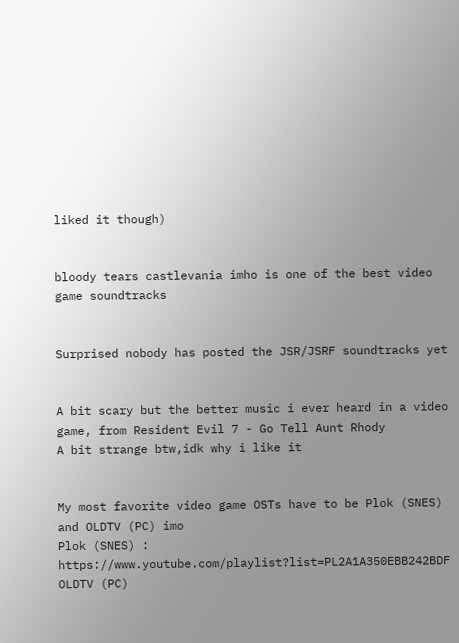liked it though)


bloody tears castlevania imho is one of the best video game soundtracks


Surprised nobody has posted the JSR/JSRF soundtracks yet


A bit scary but the better music i ever heard in a video game, from Resident Evil 7 - Go Tell Aunt Rhody
A bit strange btw,idk why i like it


My most favorite video game OSTs have to be Plok (SNES) and OLDTV (PC) imo
Plok (SNES) : https://www.youtube.com/playlist?list=PL2A1A350EBB242BDF
OLDTV (PC)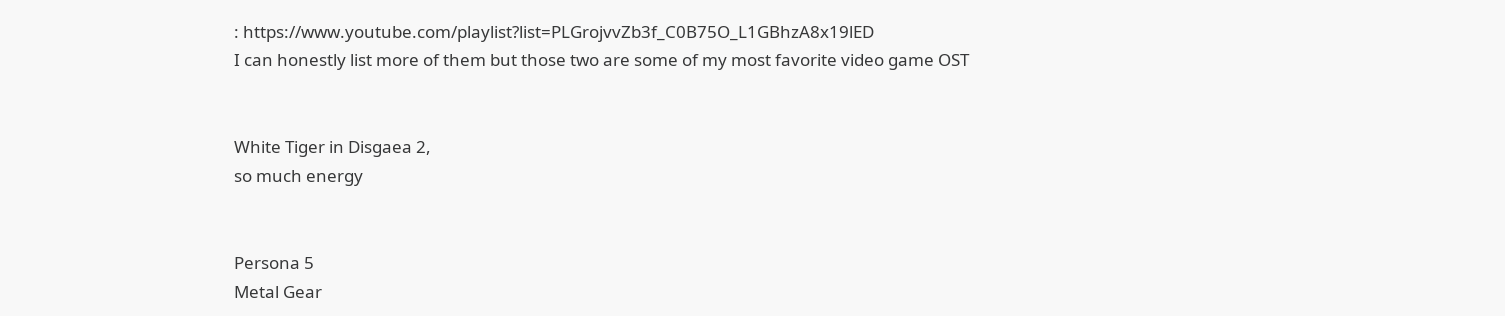: https://www.youtube.com/playlist?list=PLGrojvvZb3f_C0B75O_L1GBhzA8x19lED
I can honestly list more of them but those two are some of my most favorite video game OST


White Tiger in Disgaea 2,
so much energy


Persona 5
Metal Gear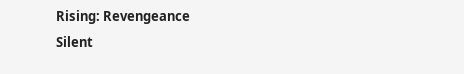Rising: Revengeance
Silent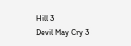Hill 3
Devil May Cry 3